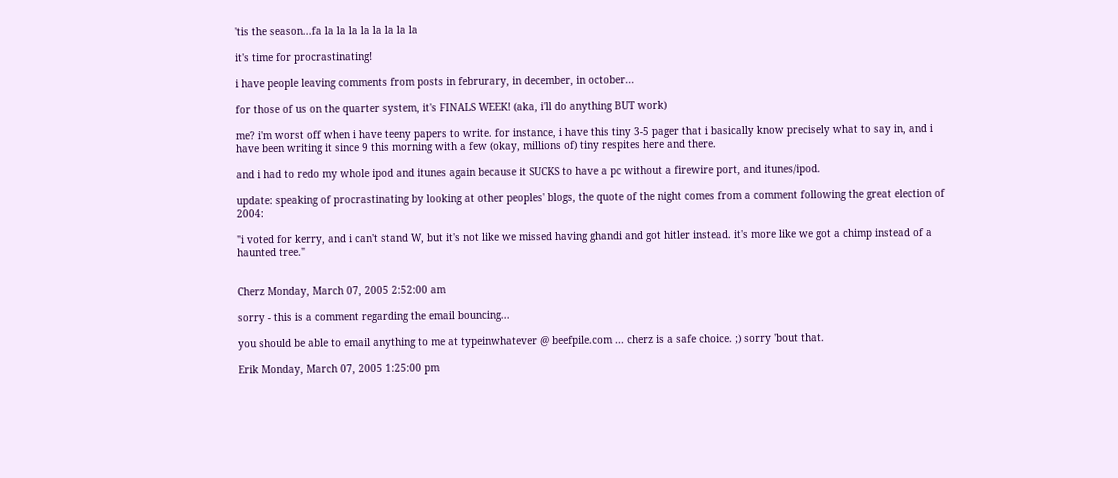'tis the season...fa la la la la la la la la

it's time for procrastinating!

i have people leaving comments from posts in februrary, in december, in october...

for those of us on the quarter system, it's FINALS WEEK! (aka, i'll do anything BUT work)

me? i'm worst off when i have teeny papers to write. for instance, i have this tiny 3-5 pager that i basically know precisely what to say in, and i have been writing it since 9 this morning with a few (okay, millions of) tiny respites here and there.

and i had to redo my whole ipod and itunes again because it SUCKS to have a pc without a firewire port, and itunes/ipod.

update: speaking of procrastinating by looking at other peoples' blogs, the quote of the night comes from a comment following the great election of 2004:

"i voted for kerry, and i can't stand W, but it's not like we missed having ghandi and got hitler instead. it's more like we got a chimp instead of a haunted tree."


Cherz Monday, March 07, 2005 2:52:00 am

sorry - this is a comment regarding the email bouncing...

you should be able to email anything to me at typeinwhatever @ beefpile.com ... cherz is a safe choice. ;) sorry 'bout that.

Erik Monday, March 07, 2005 1:25:00 pm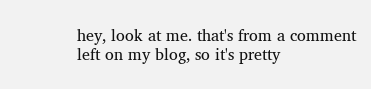hey, look at me. that's from a comment left on my blog, so it's pretty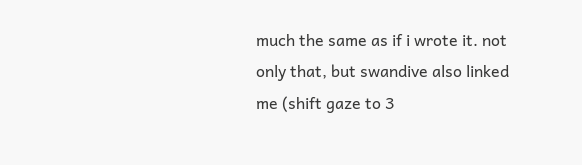much the same as if i wrote it. not only that, but swandive also linked me (shift gaze to 3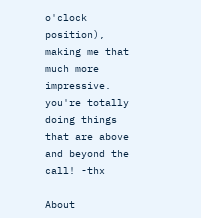o'clock position), making me that much more impressive. you're totally doing things that are above and beyond the call! -thx

About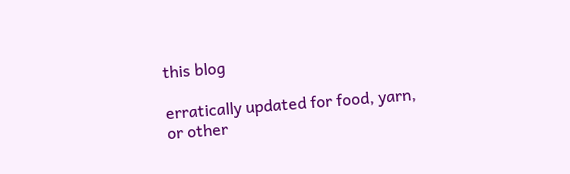this blog

erratically updated for food, yarn, or other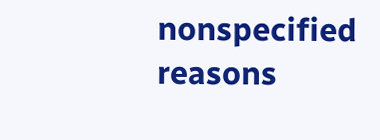nonspecified reasons